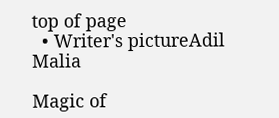top of page
  • Writer's pictureAdil Malia

Magic of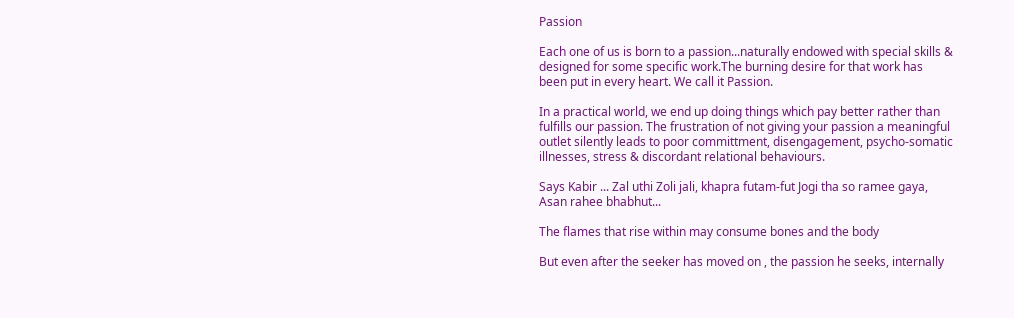Passion

Each one of us is born to a passion...naturally endowed with special skills & designed for some specific work.The burning desire for that work has been put in every heart. We call it Passion.

In a practical world, we end up doing things which pay better rather than fulfills our passion. The frustration of not giving your passion a meaningful outlet silently leads to poor committment, disengagement, psycho-somatic illnesses, stress & discordant relational behaviours.

Says Kabir ... Zal uthi Zoli jali, khapra futam-fut Jogi tha so ramee gaya, Asan rahee bhabhut...

The flames that rise within may consume bones and the body

But even after the seeker has moved on , the passion he seeks, internally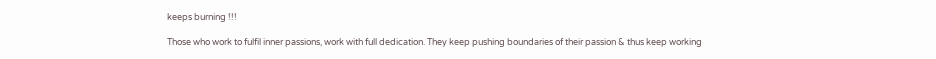keeps burning !!!

Those who work to fulfil inner passions, work with full dedication. They keep pushing boundaries of their passion & thus keep working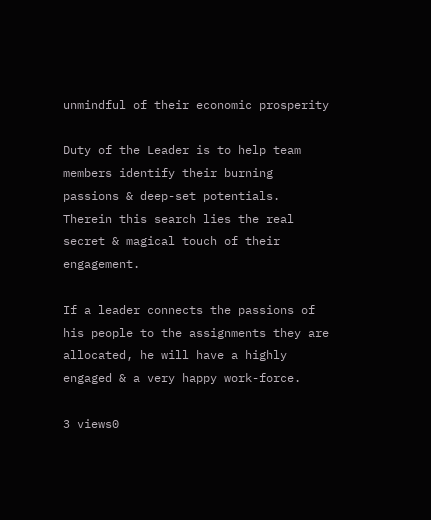unmindful of their economic prosperity

Duty of the Leader is to help team members identify their burning passions & deep-set potentials. Therein this search lies the real secret & magical touch of their engagement.

If a leader connects the passions of his people to the assignments they are allocated, he will have a highly engaged & a very happy work-force.

3 views0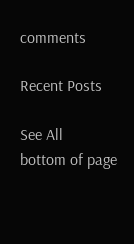comments

Recent Posts

See All
bottom of page